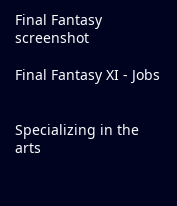Final Fantasy screenshot

Final Fantasy XI - Jobs


Specializing in the arts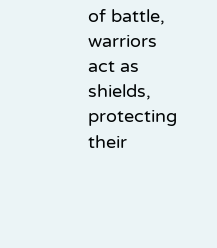of battle, warriors act as shields, protecting their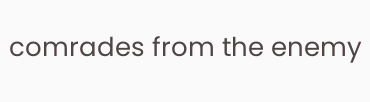comrades from the enemy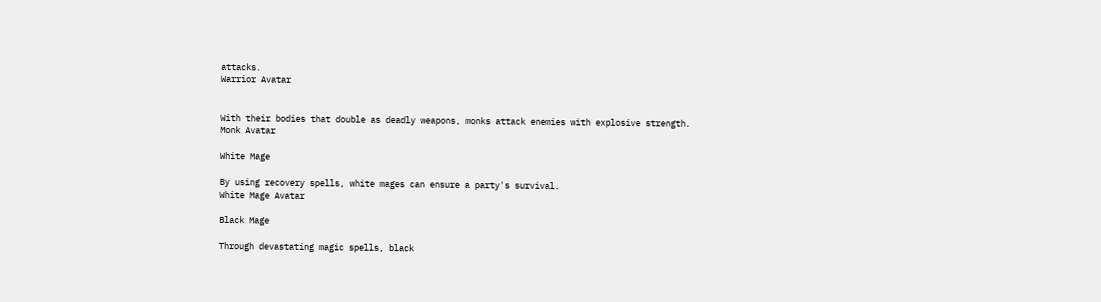attacks.
Warrior Avatar


With their bodies that double as deadly weapons, monks attack enemies with explosive strength.
Monk Avatar

White Mage

By using recovery spells, white mages can ensure a party's survival.
White Mage Avatar

Black Mage

Through devastating magic spells, black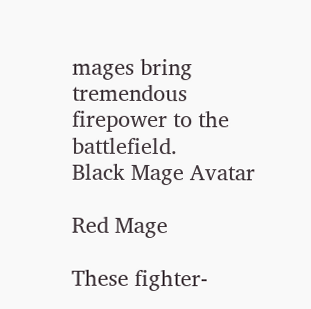mages bring tremendous firepower to the battlefield.
Black Mage Avatar

Red Mage

These fighter-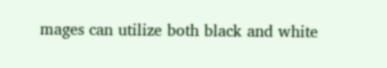mages can utilize both black and white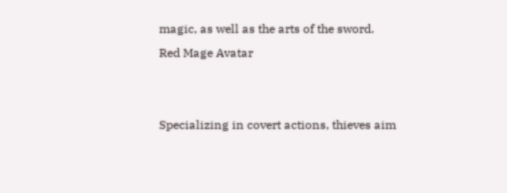magic, as well as the arts of the sword.
Red Mage Avatar


Specializing in covert actions, thieves aim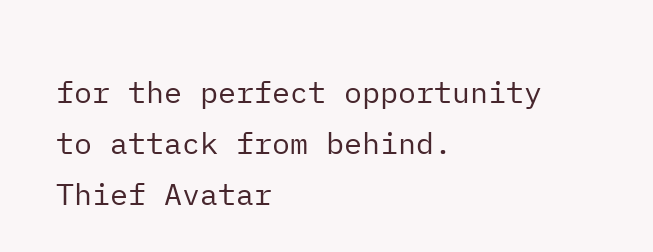for the perfect opportunity to attack from behind.
Thief Avatar